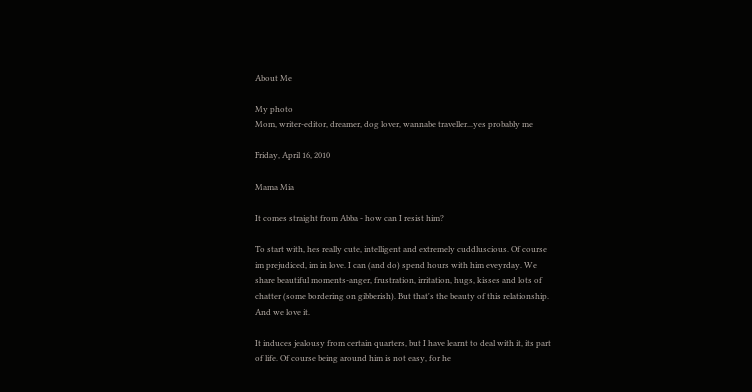About Me

My photo
Mom, writer-editor, dreamer, dog lover, wannabe traveller...yes probably me

Friday, April 16, 2010

Mama Mia

It comes straight from Abba - how can I resist him?

To start with, hes really cute, intelligent and extremely cuddluscious. Of course im prejudiced, im in love. I can (and do) spend hours with him eveyrday. We share beautiful moments-anger, frustration, irritation, hugs, kisses and lots of chatter (some bordering on gibberish). But that's the beauty of this relationship. And we love it.

It induces jealousy from certain quarters, but I have learnt to deal with it, its part of life. Of course being around him is not easy, for he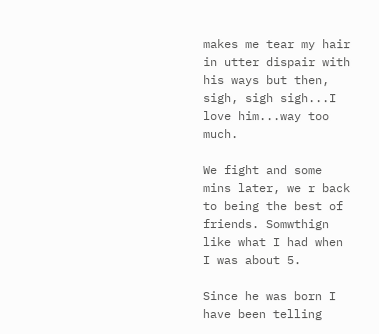makes me tear my hair in utter dispair with his ways but then, sigh, sigh sigh...I love him...way too much.

We fight and some mins later, we r back to being the best of friends. Somwthign like what I had when I was about 5.

Since he was born I have been telling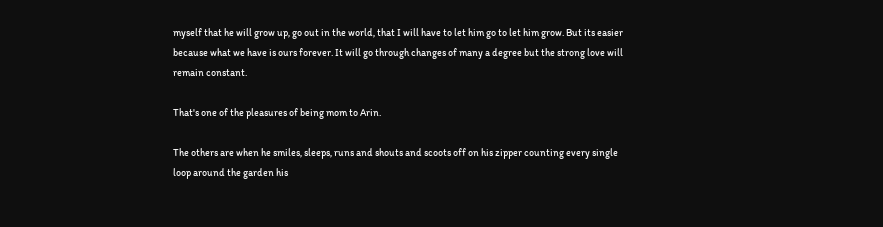myself that he will grow up, go out in the world, that I will have to let him go to let him grow. But its easier because what we have is ours forever. It will go through changes of many a degree but the strong love will remain constant.

That's one of the pleasures of being mom to Arin.

The others are when he smiles, sleeps, runs and shouts and scoots off on his zipper counting every single loop around the garden his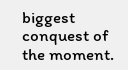biggest conquest of the moment.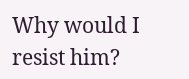Why would I resist him?